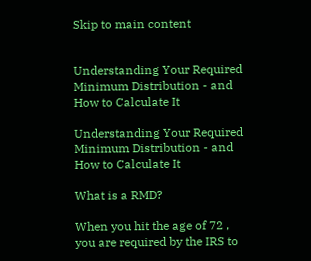Skip to main content


Understanding Your Required Minimum Distribution - and How to Calculate It

Understanding Your Required Minimum Distribution - and How to Calculate It

What is a RMD?

When you hit the age of 72 , you are required by the IRS to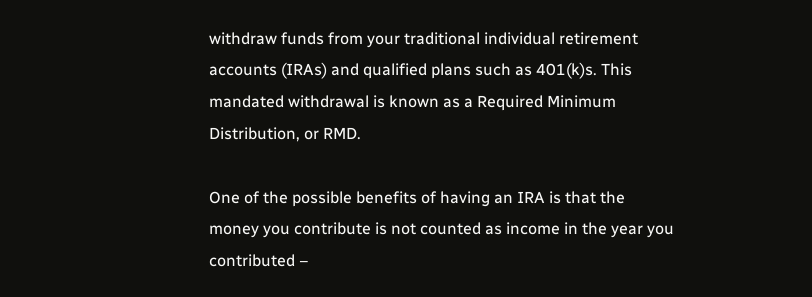withdraw funds from your traditional individual retirement accounts (IRAs) and qualified plans such as 401(k)s. This mandated withdrawal is known as a Required Minimum Distribution, or RMD.

One of the possible benefits of having an IRA is that the money you contribute is not counted as income in the year you contributed –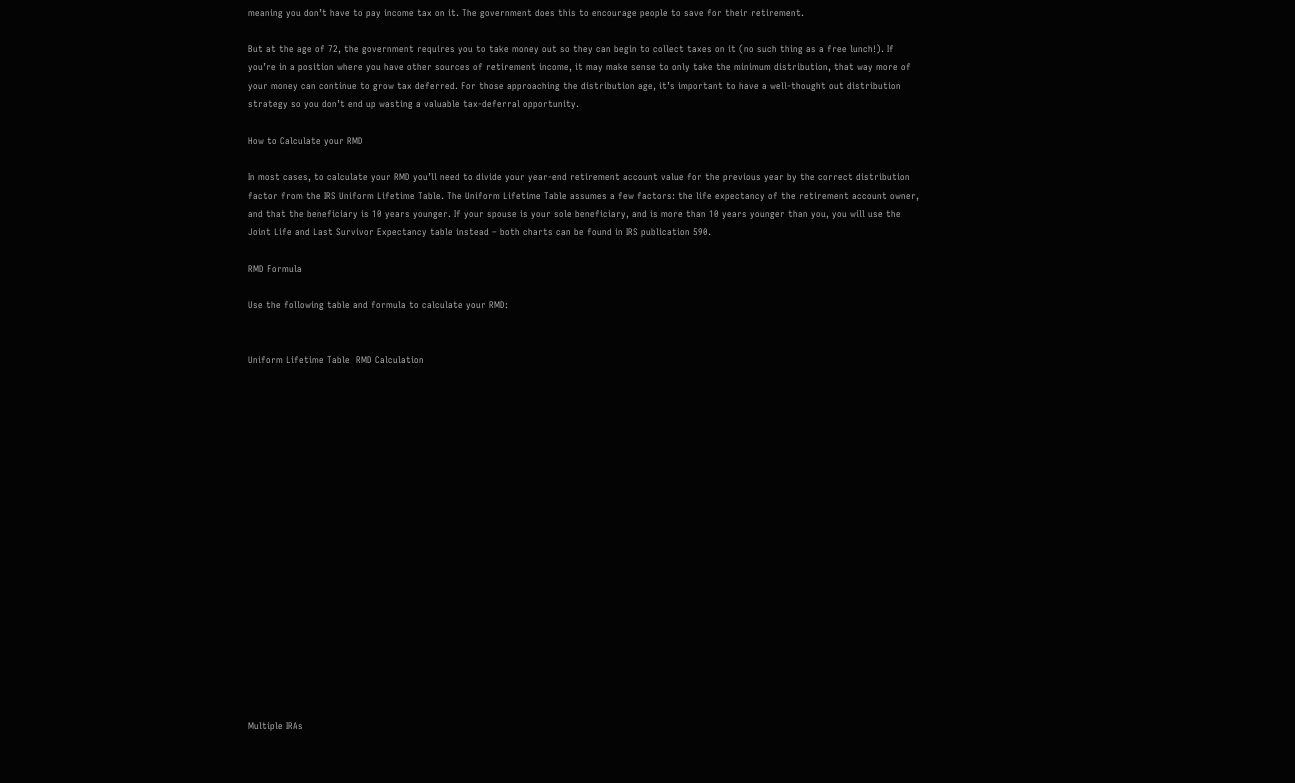meaning you don’t have to pay income tax on it. The government does this to encourage people to save for their retirement.

But at the age of 72, the government requires you to take money out so they can begin to collect taxes on it (no such thing as a free lunch!). If you’re in a position where you have other sources of retirement income, it may make sense to only take the minimum distribution, that way more of your money can continue to grow tax deferred. For those approaching the distribution age, it’s important to have a well-thought out distribution strategy so you don’t end up wasting a valuable tax-deferral opportunity.

How to Calculate your RMD

In most cases, to calculate your RMD you’ll need to divide your year-end retirement account value for the previous year by the correct distribution factor from the IRS Uniform Lifetime Table. The Uniform Lifetime Table assumes a few factors: the life expectancy of the retirement account owner, and that the beneficiary is 10 years younger. If your spouse is your sole beneficiary, and is more than 10 years younger than you, you will use the Joint Life and Last Survivor Expectancy table instead – both charts can be found in IRS publication 590.

RMD Formula

Use the following table and formula to calculate your RMD:


Uniform Lifetime Table  RMD Calculation



















Multiple IRAs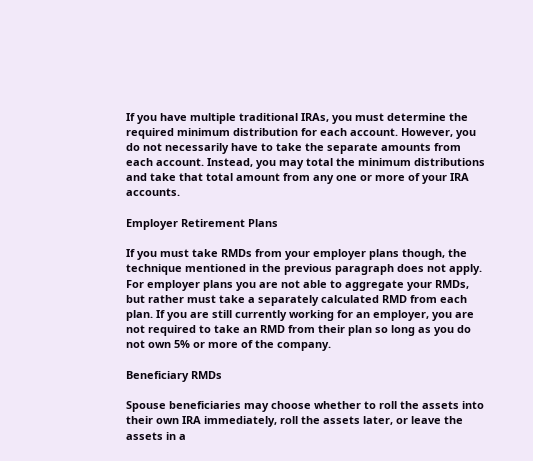If you have multiple traditional IRAs, you must determine the required minimum distribution for each account. However, you do not necessarily have to take the separate amounts from each account. Instead, you may total the minimum distributions and take that total amount from any one or more of your IRA accounts.

Employer Retirement Plans

If you must take RMDs from your employer plans though, the technique mentioned in the previous paragraph does not apply. For employer plans you are not able to aggregate your RMDs, but rather must take a separately calculated RMD from each plan. If you are still currently working for an employer, you are not required to take an RMD from their plan so long as you do not own 5% or more of the company.

Beneficiary RMDs

Spouse beneficiaries may choose whether to roll the assets into their own IRA immediately, roll the assets later, or leave the assets in a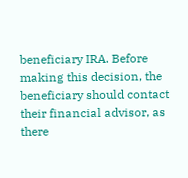beneficiary IRA. Before making this decision, the beneficiary should contact their financial advisor, as there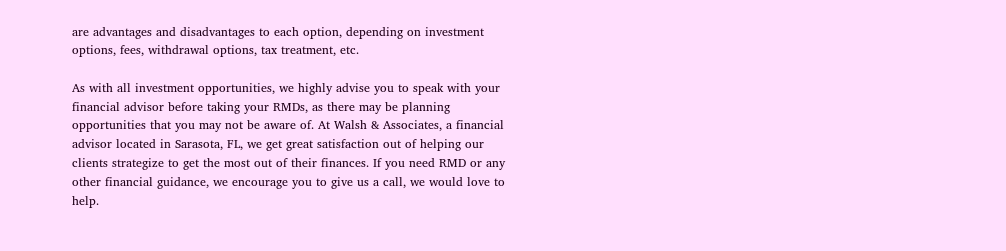are advantages and disadvantages to each option, depending on investment options, fees, withdrawal options, tax treatment, etc.

As with all investment opportunities, we highly advise you to speak with your financial advisor before taking your RMDs, as there may be planning opportunities that you may not be aware of. At Walsh & Associates, a financial advisor located in Sarasota, FL, we get great satisfaction out of helping our clients strategize to get the most out of their finances. If you need RMD or any other financial guidance, we encourage you to give us a call, we would love to help.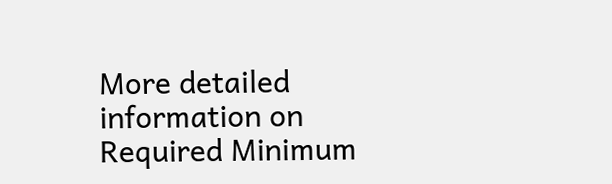More detailed information on Required Minimum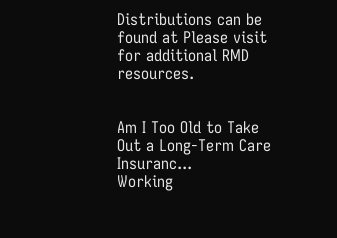Distributions can be found at Please visit for additional RMD resources.


Am I Too Old to Take Out a Long-Term Care Insuranc...
Working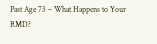Past Age 73 – What Happens to Your RMD?